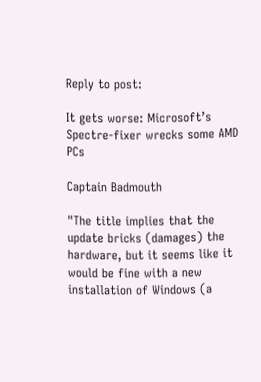Reply to post:

It gets worse: Microsoft’s Spectre-fixer wrecks some AMD PCs

Captain Badmouth

"The title implies that the update bricks (damages) the hardware, but it seems like it would be fine with a new installation of Windows (a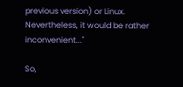previous version) or Linux. Nevertheless, it would be rather inconvenient..."

So,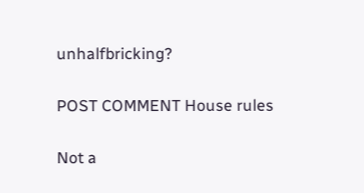unhalfbricking?

POST COMMENT House rules

Not a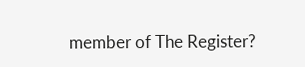member of The Register?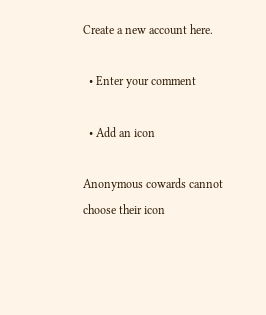Create a new account here.

  • Enter your comment

  • Add an icon

Anonymous cowards cannot choose their icon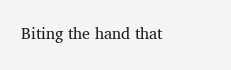Biting the hand that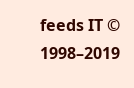feeds IT © 1998–2019